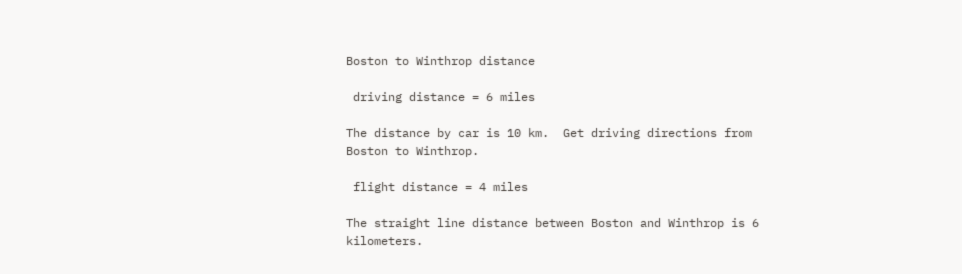Boston to Winthrop distance

 driving distance = 6 miles

The distance by car is 10 km.  Get driving directions from Boston to Winthrop.

 flight distance = 4 miles

The straight line distance between Boston and Winthrop is 6 kilometers.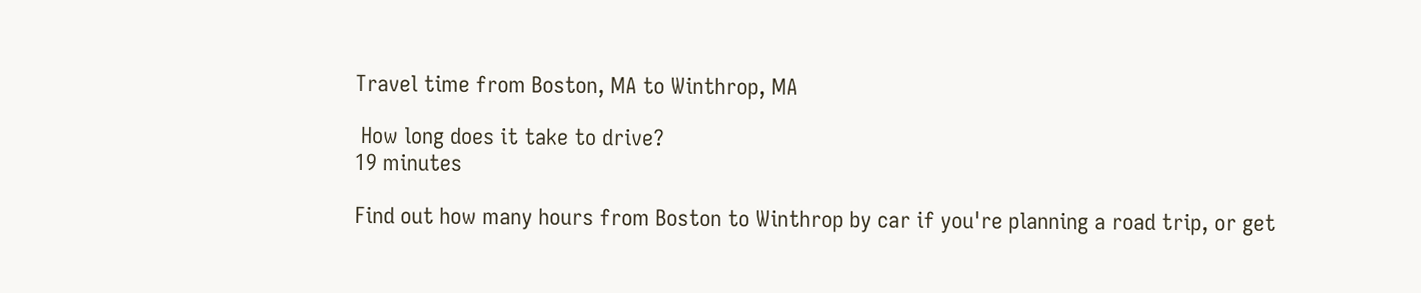Travel time from Boston, MA to Winthrop, MA

 How long does it take to drive?
19 minutes

Find out how many hours from Boston to Winthrop by car if you're planning a road trip, or get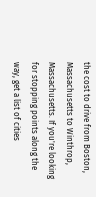the cost to drive from Boston, Massachusetts to Winthrop, Massachusetts. If you're looking for stopping points along the way, get a list of cities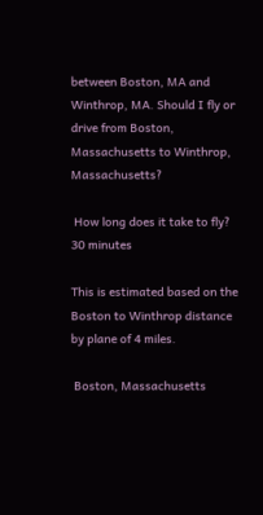between Boston, MA and Winthrop, MA. Should I fly or drive from Boston, Massachusetts to Winthrop, Massachusetts?

 How long does it take to fly?
30 minutes

This is estimated based on the Boston to Winthrop distance by plane of 4 miles.

 Boston, Massachusetts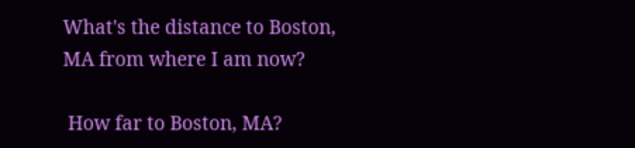What's the distance to Boston, MA from where I am now?

 How far to Boston, MA?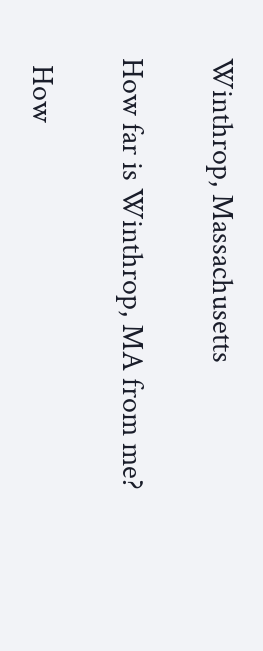Winthrop, Massachusetts

How far is Winthrop, MA from me?

 How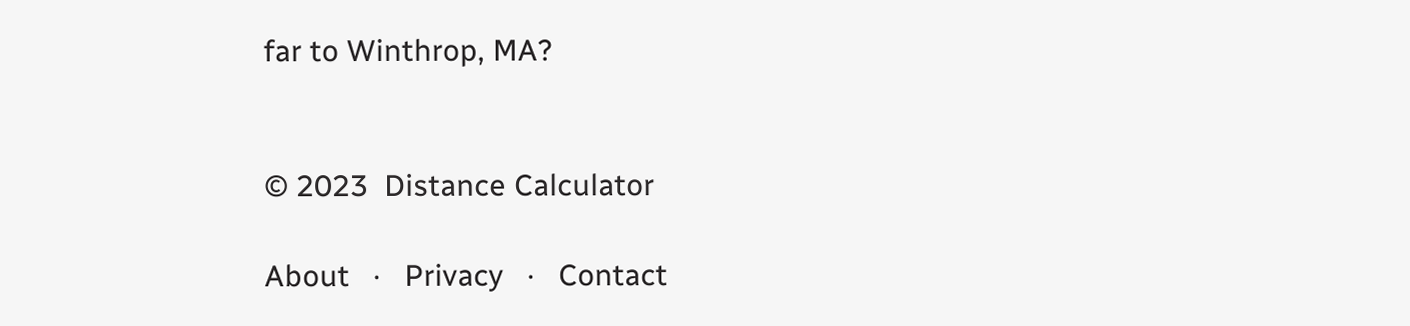far to Winthrop, MA?


© 2023  Distance Calculator

About   ·   Privacy   ·   Contact